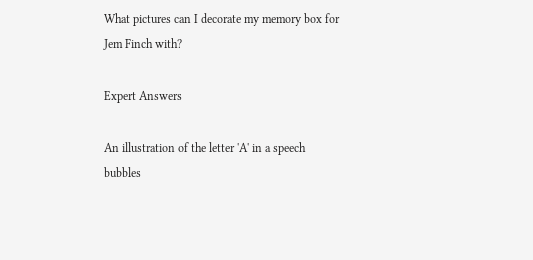What pictures can I decorate my memory box for Jem Finch with?

Expert Answers

An illustration of the letter 'A' in a speech bubbles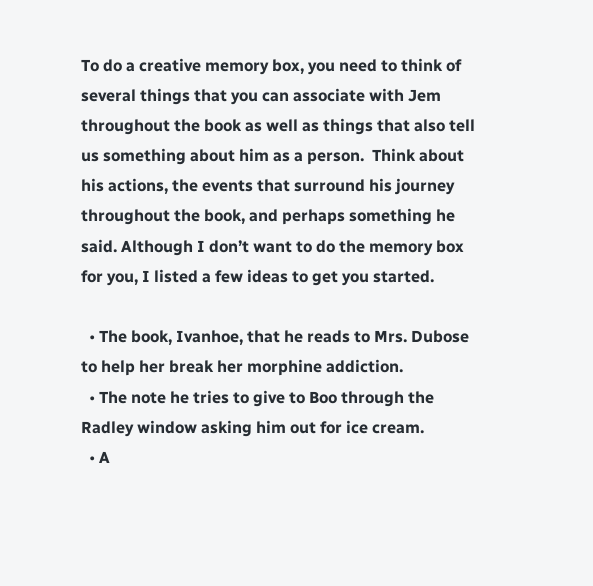To do a creative memory box, you need to think of several things that you can associate with Jem throughout the book as well as things that also tell us something about him as a person.  Think about his actions, the events that surround his journey throughout the book, and perhaps something he said. Although I don’t want to do the memory box for you, I listed a few ideas to get you started.

  • The book, Ivanhoe, that he reads to Mrs. Dubose to help her break her morphine addiction.
  • The note he tries to give to Boo through the Radley window asking him out for ice cream.
  • A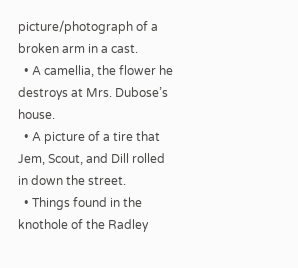picture/photograph of a broken arm in a cast.
  • A camellia, the flower he destroys at Mrs. Dubose’s house.
  • A picture of a tire that Jem, Scout, and Dill rolled in down the street.
  • Things found in the knothole of the Radley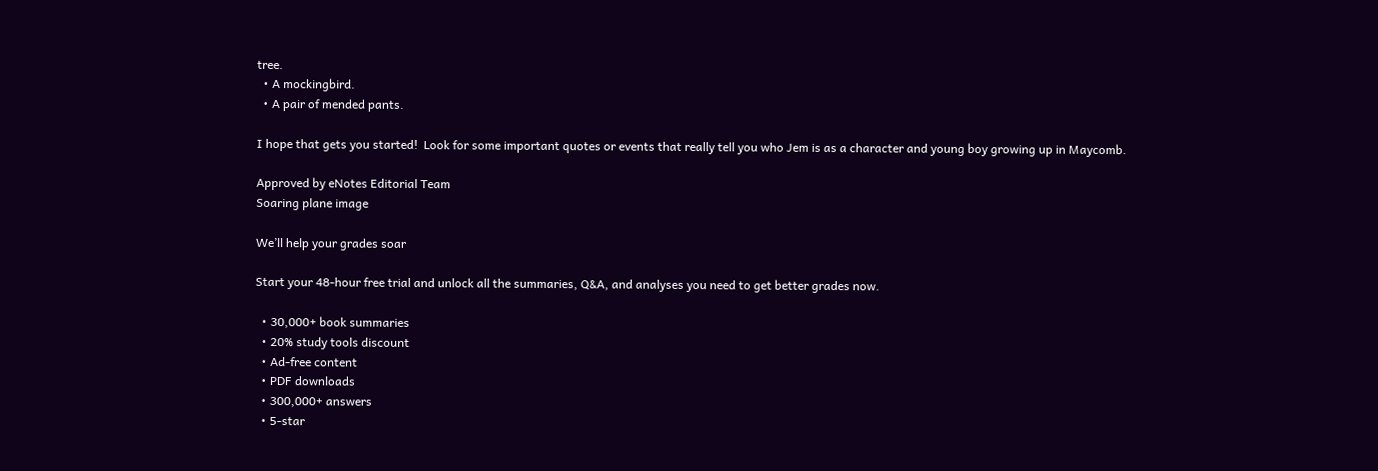tree.
  • A mockingbird.
  • A pair of mended pants.

I hope that gets you started!  Look for some important quotes or events that really tell you who Jem is as a character and young boy growing up in Maycomb.

Approved by eNotes Editorial Team
Soaring plane image

We’ll help your grades soar

Start your 48-hour free trial and unlock all the summaries, Q&A, and analyses you need to get better grades now.

  • 30,000+ book summaries
  • 20% study tools discount
  • Ad-free content
  • PDF downloads
  • 300,000+ answers
  • 5-star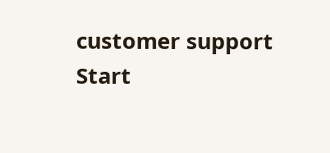customer support
Start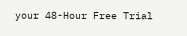your 48-Hour Free Trial